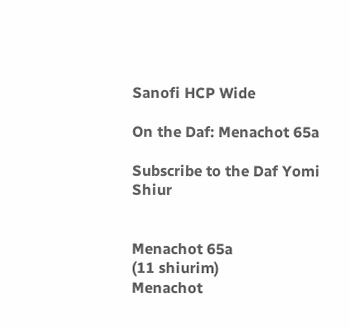Sanofi HCP Wide

On the Daf: Menachot 65a

Subscribe to the Daf Yomi Shiur


Menachot 65a
(11 shiurim)
Menachot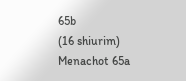65b
(16 shiurim)
Menachot 65a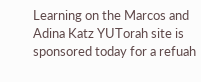Learning on the Marcos and Adina Katz YUTorah site is sponsored today for a refuah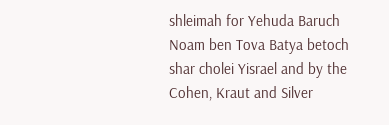shleimah for Yehuda Baruch Noam ben Tova Batya betoch shar cholei Yisrael and by the Cohen, Kraut and Silver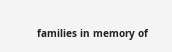families in memory of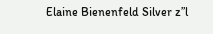Elaine Bienenfeld Silver z”l